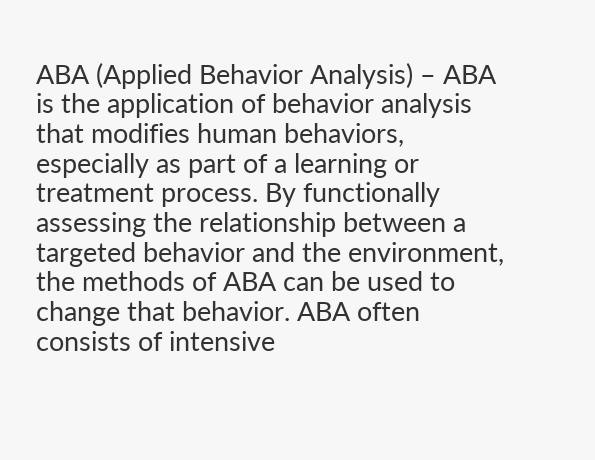ABA (Applied Behavior Analysis) – ABA is the application of behavior analysis that modifies human behaviors, especially as part of a learning or treatment process. By functionally assessing the relationship between a targeted behavior and the environment, the methods of ABA can be used to change that behavior. ABA often consists of intensive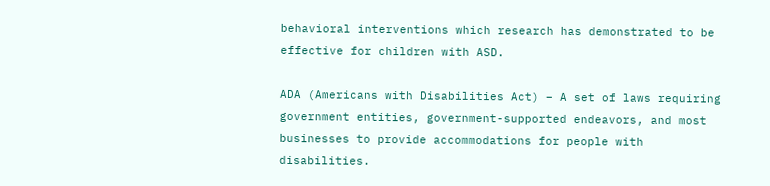behavioral interventions which research has demonstrated to be effective for children with ASD.

ADA (Americans with Disabilities Act) – A set of laws requiring government entities, government-supported endeavors, and most businesses to provide accommodations for people with disabilities.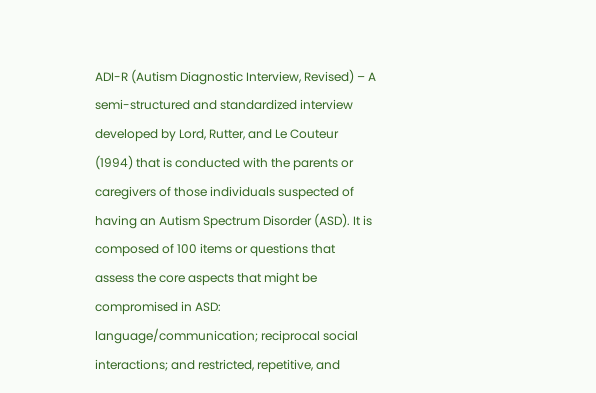ADI-R (Autism Diagnostic Interview, Revised) – A semi-structured and standardized interview developed by Lord, Rutter, and Le Couteur (1994) that is conducted with the parents or caregivers of those individuals suspected of having an Autism Spectrum Disorder (ASD). It is composed of 100 items or questions that assess the core aspects that might be compromised in ASD: language/communication; reciprocal social interactions; and restricted, repetitive, and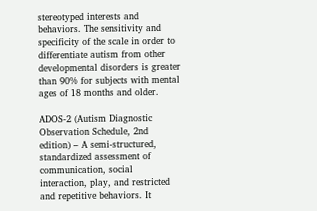stereotyped interests and behaviors. The sensitivity and specificity of the scale in order to differentiate autism from other developmental disorders is greater than 90% for subjects with mental ages of 18 months and older.

ADOS-2 (Autism Diagnostic Observation Schedule, 2nd edition) – A semi-structured, standardized assessment of communication, social interaction, play, and restricted and repetitive behaviors. It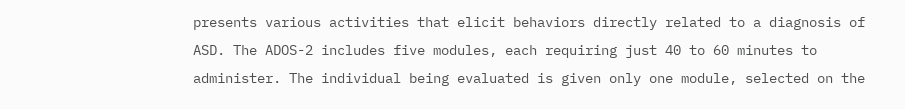presents various activities that elicit behaviors directly related to a diagnosis of ASD. The ADOS-2 includes five modules, each requiring just 40 to 60 minutes to administer. The individual being evaluated is given only one module, selected on the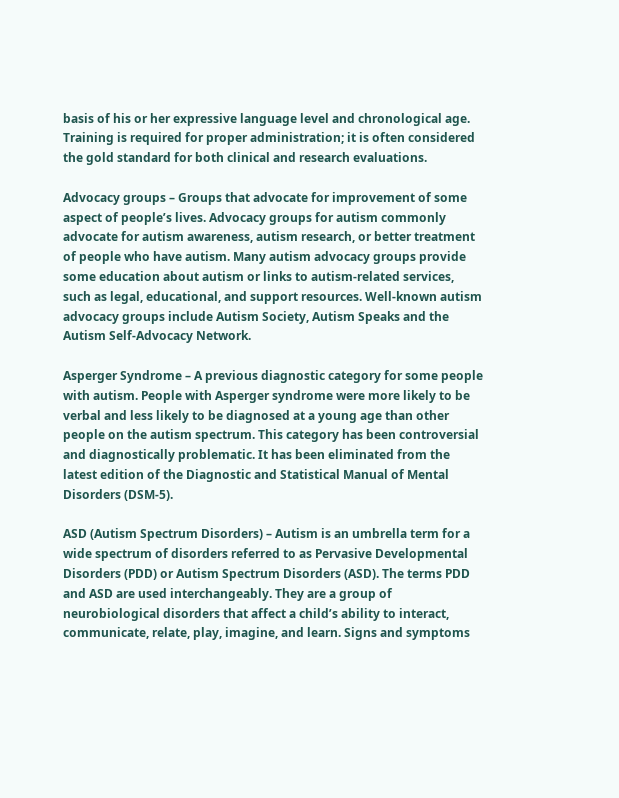basis of his or her expressive language level and chronological age. Training is required for proper administration; it is often considered the gold standard for both clinical and research evaluations.

Advocacy groups – Groups that advocate for improvement of some aspect of people’s lives. Advocacy groups for autism commonly advocate for autism awareness, autism research, or better treatment of people who have autism. Many autism advocacy groups provide some education about autism or links to autism-related services, such as legal, educational, and support resources. Well-known autism advocacy groups include Autism Society, Autism Speaks and the Autism Self-Advocacy Network.

Asperger Syndrome – A previous diagnostic category for some people with autism. People with Asperger syndrome were more likely to be verbal and less likely to be diagnosed at a young age than other people on the autism spectrum. This category has been controversial and diagnostically problematic. It has been eliminated from the latest edition of the Diagnostic and Statistical Manual of Mental Disorders (DSM-5).

ASD (Autism Spectrum Disorders) – Autism is an umbrella term for a wide spectrum of disorders referred to as Pervasive Developmental Disorders (PDD) or Autism Spectrum Disorders (ASD). The terms PDD and ASD are used interchangeably. They are a group of neurobiological disorders that affect a child’s ability to interact, communicate, relate, play, imagine, and learn. Signs and symptoms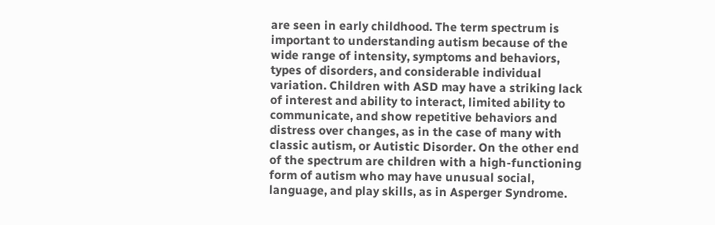are seen in early childhood. The term spectrum is important to understanding autism because of the wide range of intensity, symptoms and behaviors, types of disorders, and considerable individual variation. Children with ASD may have a striking lack of interest and ability to interact, limited ability to communicate, and show repetitive behaviors and distress over changes, as in the case of many with classic autism, or Autistic Disorder. On the other end of the spectrum are children with a high-functioning form of autism who may have unusual social, language, and play skills, as in Asperger Syndrome.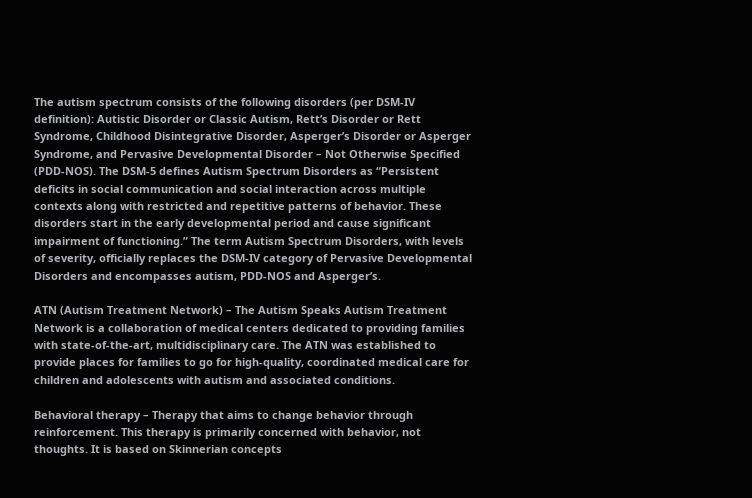The autism spectrum consists of the following disorders (per DSM-IV definition): Autistic Disorder or Classic Autism, Rett’s Disorder or Rett Syndrome, Childhood Disintegrative Disorder, Asperger’s Disorder or Asperger Syndrome, and Pervasive Developmental Disorder – Not Otherwise Specified (PDD-NOS). The DSM-5 defines Autism Spectrum Disorders as “Persistent deficits in social communication and social interaction across multiple contexts along with restricted and repetitive patterns of behavior. These disorders start in the early developmental period and cause significant impairment of functioning.” The term Autism Spectrum Disorders, with levels of severity, officially replaces the DSM-IV category of Pervasive Developmental Disorders and encompasses autism, PDD-NOS and Asperger’s.

ATN (Autism Treatment Network) – The Autism Speaks Autism Treatment Network is a collaboration of medical centers dedicated to providing families with state-of-the-art, multidisciplinary care. The ATN was established to provide places for families to go for high-quality, coordinated medical care for children and adolescents with autism and associated conditions.

Behavioral therapy – Therapy that aims to change behavior through reinforcement. This therapy is primarily concerned with behavior, not thoughts. It is based on Skinnerian concepts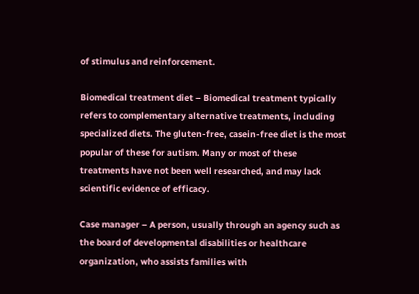of stimulus and reinforcement.

Biomedical treatment diet – Biomedical treatment typically refers to complementary alternative treatments, including specialized diets. The gluten-free, casein-free diet is the most popular of these for autism. Many or most of these treatments have not been well researched, and may lack scientific evidence of efficacy.

Case manager – A person, usually through an agency such as the board of developmental disabilities or healthcare organization, who assists families with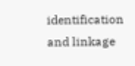identification and linkage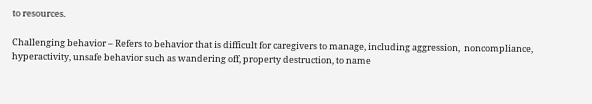to resources.

Challenging behavior – Refers to behavior that is difficult for caregivers to manage, including aggression,  noncompliance, hyperactivity, unsafe behavior such as wandering off, property destruction, to name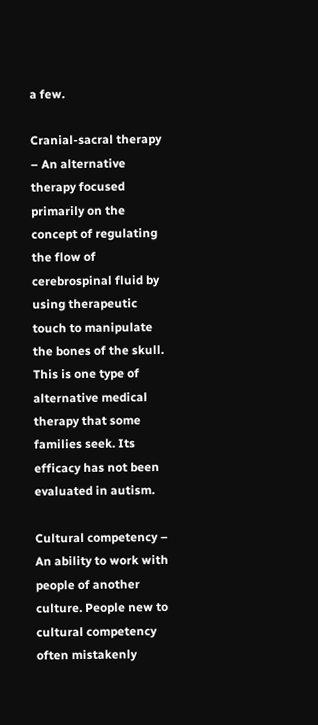a few.

Cranial-sacral therapy – An alternative therapy focused primarily on the concept of regulating the flow of cerebrospinal fluid by using therapeutic touch to manipulate the bones of the skull. This is one type of alternative medical therapy that some families seek. Its efficacy has not been evaluated in autism.

Cultural competency – An ability to work with people of another culture. People new to cultural competency often mistakenly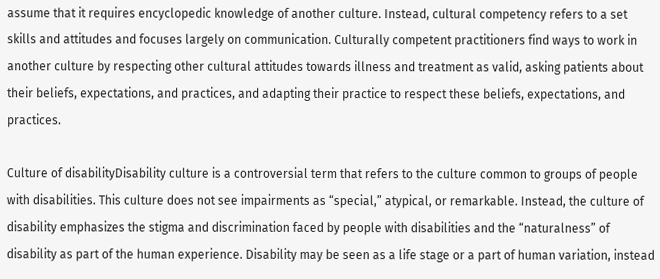assume that it requires encyclopedic knowledge of another culture. Instead, cultural competency refers to a set skills and attitudes and focuses largely on communication. Culturally competent practitioners find ways to work in another culture by respecting other cultural attitudes towards illness and treatment as valid, asking patients about their beliefs, expectations, and practices, and adapting their practice to respect these beliefs, expectations, and practices.

Culture of disabilityDisability culture is a controversial term that refers to the culture common to groups of people with disabilities. This culture does not see impairments as “special,” atypical, or remarkable. Instead, the culture of disability emphasizes the stigma and discrimination faced by people with disabilities and the “naturalness” of disability as part of the human experience. Disability may be seen as a life stage or a part of human variation, instead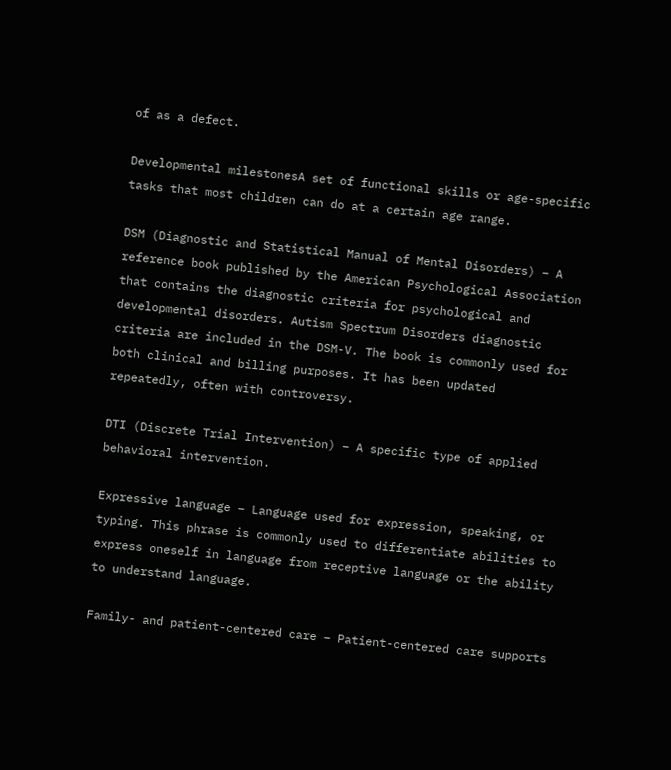of as a defect.

Developmental milestonesA set of functional skills or age-specific tasks that most children can do at a certain age range.

DSM (Diagnostic and Statistical Manual of Mental Disorders) – A reference book published by the American Psychological Association that contains the diagnostic criteria for psychological and developmental disorders. Autism Spectrum Disorders diagnostic criteria are included in the DSM-V. The book is commonly used for both clinical and billing purposes. It has been updated repeatedly, often with controversy.

DTI (Discrete Trial Intervention) – A specific type of applied behavioral intervention.

Expressive language – Language used for expression, speaking, or typing. This phrase is commonly used to differentiate abilities to express oneself in language from receptive language or the ability to understand language.

Family- and patient-centered care – Patient-centered care supports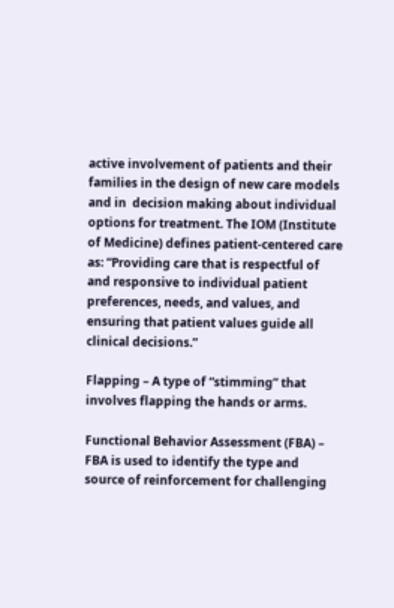active involvement of patients and their families in the design of new care models and in  decision making about individual options for treatment. The IOM (Institute of Medicine) defines patient-centered care as: “Providing care that is respectful of and responsive to individual patient preferences, needs, and values, and ensuring that patient values guide all clinical decisions.”

Flapping – A type of “stimming” that involves flapping the hands or arms.

Functional Behavior Assessment (FBA) – FBA is used to identify the type and source of reinforcement for challenging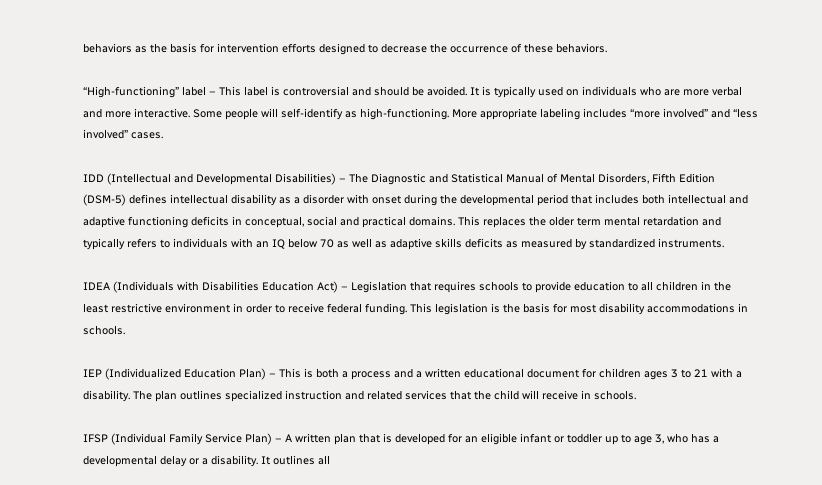behaviors as the basis for intervention efforts designed to decrease the occurrence of these behaviors.

“High-functioning” label – This label is controversial and should be avoided. It is typically used on individuals who are more verbal and more interactive. Some people will self-identify as high-functioning. More appropriate labeling includes “more involved” and “less involved” cases.

IDD (Intellectual and Developmental Disabilities) – The Diagnostic and Statistical Manual of Mental Disorders, Fifth Edition (DSM-5) defines intellectual disability as a disorder with onset during the developmental period that includes both intellectual and adaptive functioning deficits in conceptual, social and practical domains. This replaces the older term mental retardation and typically refers to individuals with an IQ below 70 as well as adaptive skills deficits as measured by standardized instruments.

IDEA (Individuals with Disabilities Education Act) – Legislation that requires schools to provide education to all children in the least restrictive environment in order to receive federal funding. This legislation is the basis for most disability accommodations in schools.

IEP (Individualized Education Plan) – This is both a process and a written educational document for children ages 3 to 21 with a disability. The plan outlines specialized instruction and related services that the child will receive in schools.

IFSP (Individual Family Service Plan) – A written plan that is developed for an eligible infant or toddler up to age 3, who has a developmental delay or a disability. It outlines all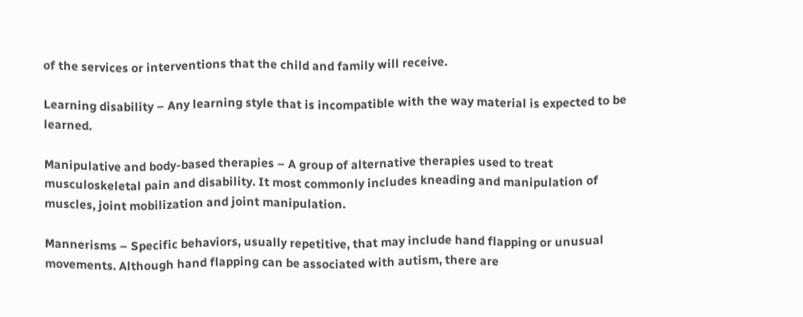of the services or interventions that the child and family will receive.

Learning disability – Any learning style that is incompatible with the way material is expected to be learned.

Manipulative and body-based therapies – A group of alternative therapies used to treat musculoskeletal pain and disability. It most commonly includes kneading and manipulation of muscles, joint mobilization and joint manipulation.

Mannerisms – Specific behaviors, usually repetitive, that may include hand flapping or unusual movements. Although hand flapping can be associated with autism, there are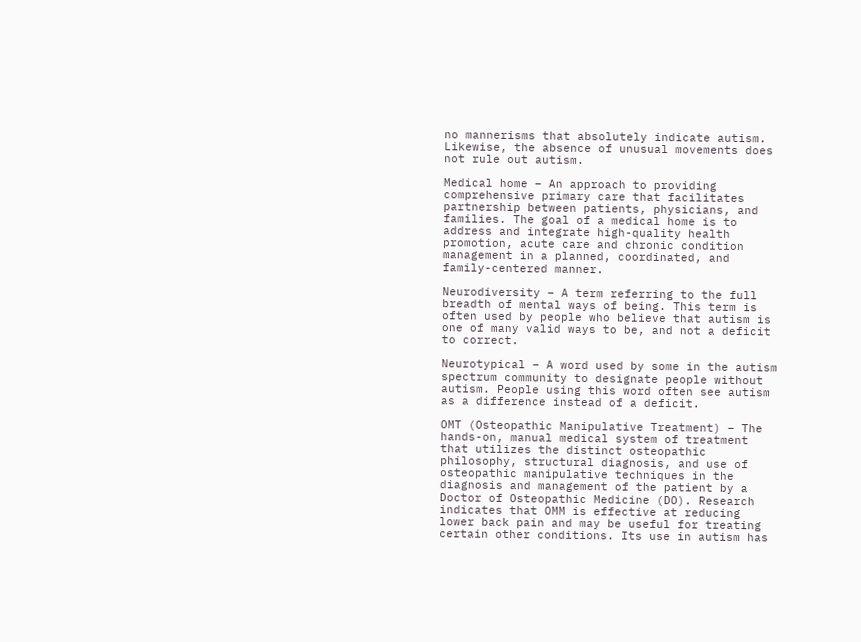no mannerisms that absolutely indicate autism. Likewise, the absence of unusual movements does not rule out autism.

Medical home – An approach to providing comprehensive primary care that facilitates partnership between patients, physicians, and families. The goal of a medical home is to address and integrate high-quality health promotion, acute care and chronic condition management in a planned, coordinated, and family-centered manner.

Neurodiversity – A term referring to the full breadth of mental ways of being. This term is often used by people who believe that autism is one of many valid ways to be, and not a deficit to correct.

Neurotypical – A word used by some in the autism spectrum community to designate people without autism. People using this word often see autism as a difference instead of a deficit.

OMT (Osteopathic Manipulative Treatment) – The hands-on, manual medical system of treatment that utilizes the distinct osteopathic philosophy, structural diagnosis, and use of osteopathic manipulative techniques in the diagnosis and management of the patient by a Doctor of Osteopathic Medicine (DO). Research indicates that OMM is effective at reducing lower back pain and may be useful for treating certain other conditions. Its use in autism has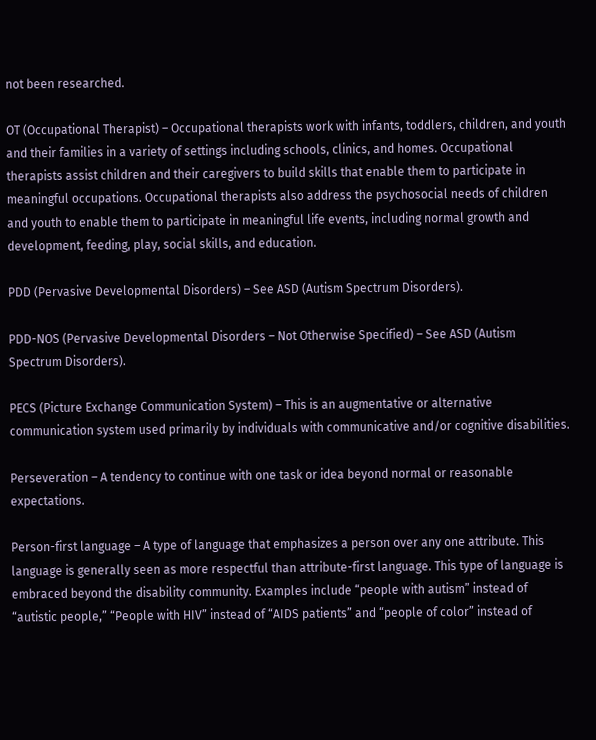not been researched.

OT (Occupational Therapist) – Occupational therapists work with infants, toddlers, children, and youth and their families in a variety of settings including schools, clinics, and homes. Occupational therapists assist children and their caregivers to build skills that enable them to participate in meaningful occupations. Occupational therapists also address the psychosocial needs of children and youth to enable them to participate in meaningful life events, including normal growth and development, feeding, play, social skills, and education.

PDD (Pervasive Developmental Disorders) – See ASD (Autism Spectrum Disorders).

PDD-NOS (Pervasive Developmental Disorders – Not Otherwise Specified) – See ASD (Autism Spectrum Disorders).

PECS (Picture Exchange Communication System) – This is an augmentative or alternative communication system used primarily by individuals with communicative and/or cognitive disabilities.

Perseveration – A tendency to continue with one task or idea beyond normal or reasonable expectations.

Person-first language – A type of language that emphasizes a person over any one attribute. This language is generally seen as more respectful than attribute-first language. This type of language is embraced beyond the disability community. Examples include “people with autism” instead of “autistic people,” “People with HIV” instead of “AIDS patients” and “people of color” instead of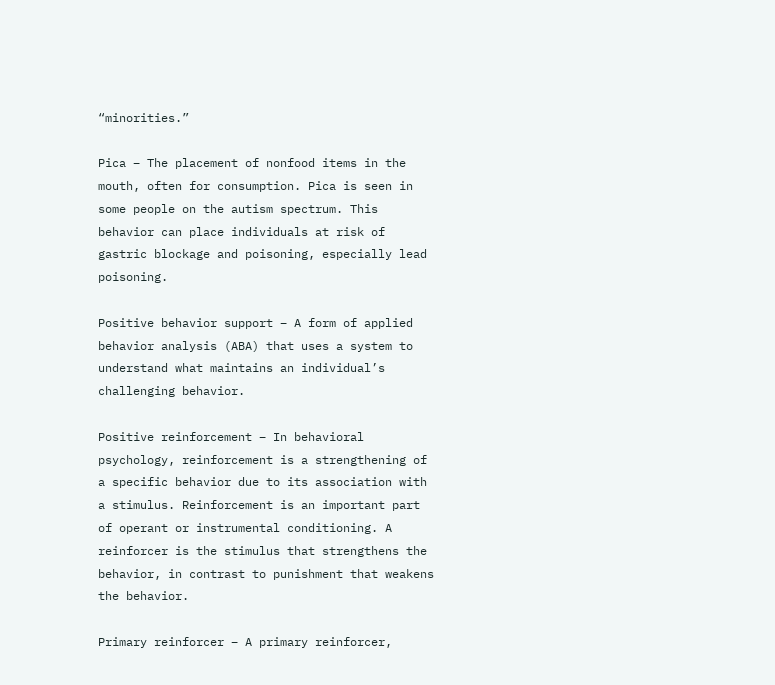“minorities.”

Pica – The placement of nonfood items in the mouth, often for consumption. Pica is seen in some people on the autism spectrum. This behavior can place individuals at risk of gastric blockage and poisoning, especially lead poisoning.

Positive behavior support – A form of applied behavior analysis (ABA) that uses a system to understand what maintains an individual’s challenging behavior.

Positive reinforcement – In behavioral psychology, reinforcement is a strengthening of a specific behavior due to its association with a stimulus. Reinforcement is an important part of operant or instrumental conditioning. A reinforcer is the stimulus that strengthens the behavior, in contrast to punishment that weakens the behavior.

Primary reinforcer – A primary reinforcer,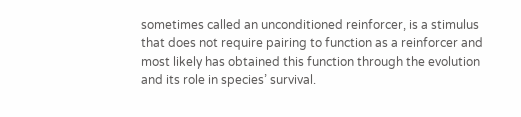sometimes called an unconditioned reinforcer, is a stimulus that does not require pairing to function as a reinforcer and most likely has obtained this function through the evolution and its role in species’ survival.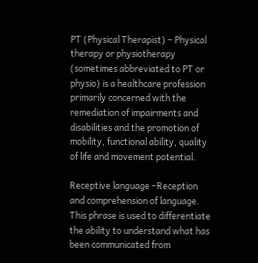PT (Physical Therapist) – Physical therapy or physiotherapy (sometimes abbreviated to PT or physio) is a healthcare profession primarily concerned with the remediation of impairments and disabilities and the promotion of mobility, functional ability, quality of life and movement potential.

Receptive language –Reception and comprehension of language. This phrase is used to differentiate the ability to understand what has been communicated from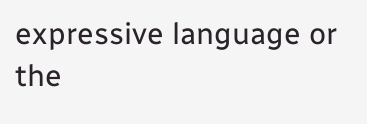expressive language or the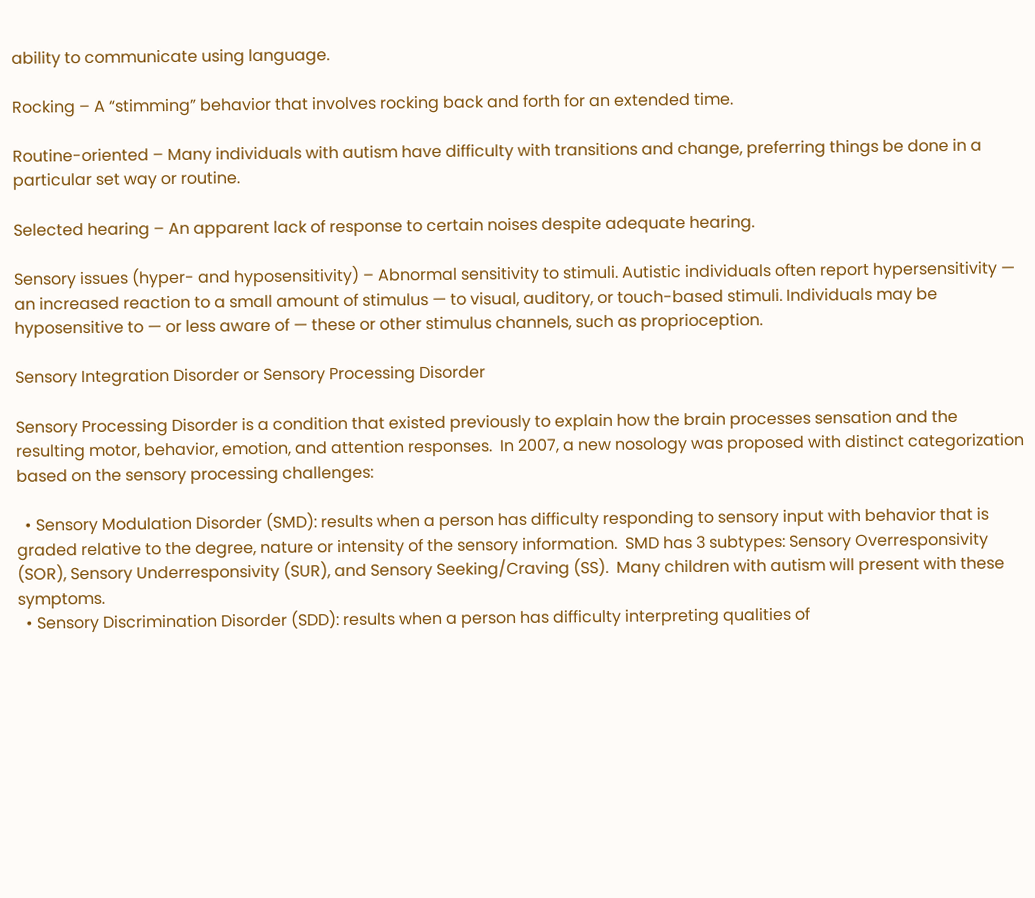ability to communicate using language.

Rocking – A “stimming” behavior that involves rocking back and forth for an extended time.

Routine-oriented – Many individuals with autism have difficulty with transitions and change, preferring things be done in a particular set way or routine.

Selected hearing – An apparent lack of response to certain noises despite adequate hearing.

Sensory issues (hyper- and hyposensitivity) – Abnormal sensitivity to stimuli. Autistic individuals often report hypersensitivity — an increased reaction to a small amount of stimulus — to visual, auditory, or touch-based stimuli. Individuals may be hyposensitive to — or less aware of — these or other stimulus channels, such as proprioception.

Sensory Integration Disorder or Sensory Processing Disorder

Sensory Processing Disorder is a condition that existed previously to explain how the brain processes sensation and the resulting motor, behavior, emotion, and attention responses.  In 2007, a new nosology was proposed with distinct categorization based on the sensory processing challenges:

  • Sensory Modulation Disorder (SMD): results when a person has difficulty responding to sensory input with behavior that is graded relative to the degree, nature or intensity of the sensory information.  SMD has 3 subtypes: Sensory Overresponsivity (SOR), Sensory Underresponsivity (SUR), and Sensory Seeking/Craving (SS).  Many children with autism will present with these symptoms.
  • Sensory Discrimination Disorder (SDD): results when a person has difficulty interpreting qualities of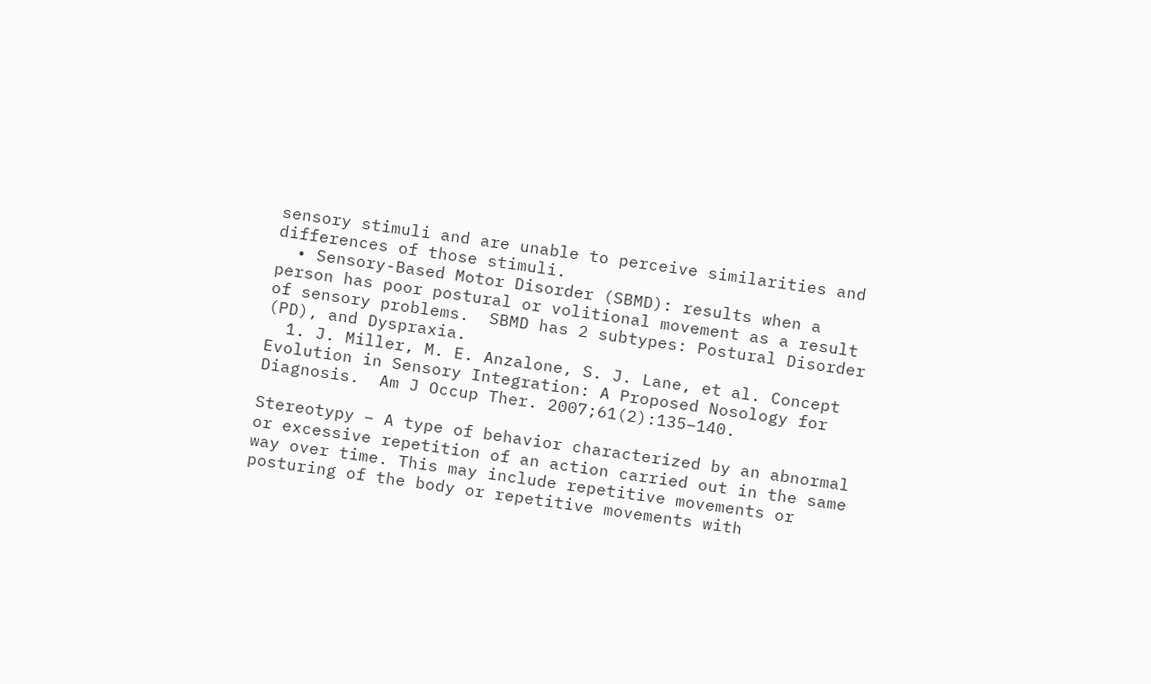sensory stimuli and are unable to perceive similarities and differences of those stimuli.
  • Sensory-Based Motor Disorder (SBMD): results when a person has poor postural or volitional movement as a result of sensory problems.  SBMD has 2 subtypes: Postural Disorder (PD), and Dyspraxia.
  1. J. Miller, M. E. Anzalone, S. J. Lane, et al. Concept Evolution in Sensory Integration: A Proposed Nosology for Diagnosis.  Am J Occup Ther. 2007;61(2):135–140.

Stereotypy – A type of behavior characterized by an abnormal or excessive repetition of an action carried out in the same way over time. This may include repetitive movements or posturing of the body or repetitive movements with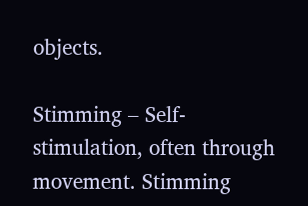objects.

Stimming – Self-stimulation, often through movement. Stimming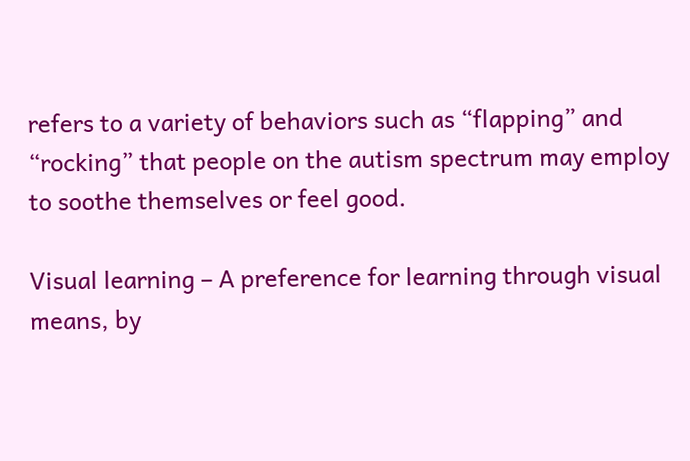refers to a variety of behaviors such as “flapping” and “rocking” that people on the autism spectrum may employ to soothe themselves or feel good.

Visual learning – A preference for learning through visual means, by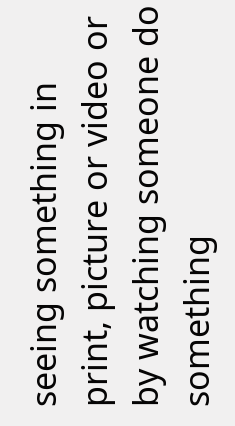seeing something in print, picture or video or by watching someone do something